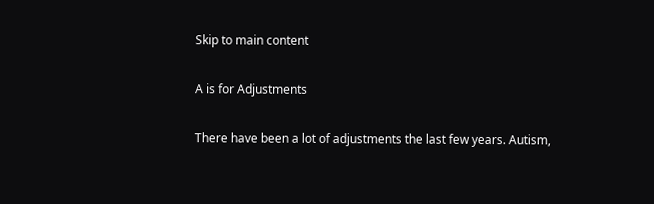Skip to main content

A is for Adjustments

There have been a lot of adjustments the last few years. Autism,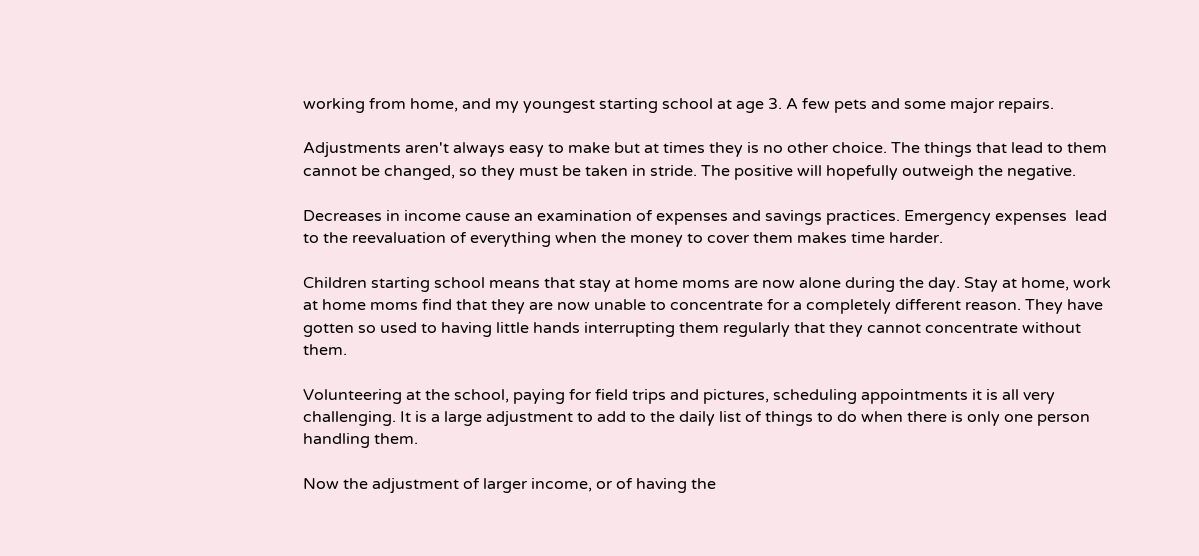working from home, and my youngest starting school at age 3. A few pets and some major repairs.

Adjustments aren't always easy to make but at times they is no other choice. The things that lead to them cannot be changed, so they must be taken in stride. The positive will hopefully outweigh the negative.

Decreases in income cause an examination of expenses and savings practices. Emergency expenses  lead to the reevaluation of everything when the money to cover them makes time harder.

Children starting school means that stay at home moms are now alone during the day. Stay at home, work at home moms find that they are now unable to concentrate for a completely different reason. They have gotten so used to having little hands interrupting them regularly that they cannot concentrate without them.

Volunteering at the school, paying for field trips and pictures, scheduling appointments it is all very challenging. It is a large adjustment to add to the daily list of things to do when there is only one person handling them.

Now the adjustment of larger income, or of having the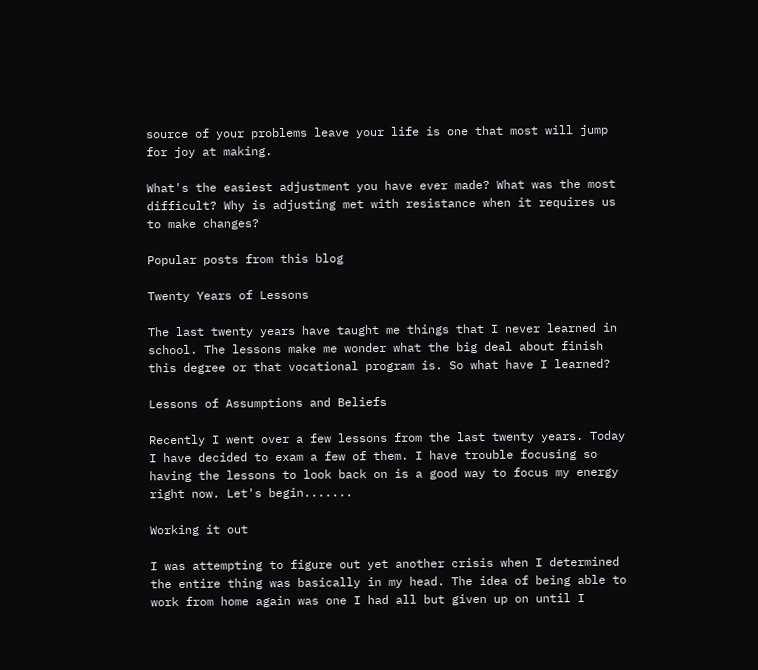source of your problems leave your life is one that most will jump for joy at making.

What's the easiest adjustment you have ever made? What was the most difficult? Why is adjusting met with resistance when it requires us to make changes?

Popular posts from this blog

Twenty Years of Lessons

The last twenty years have taught me things that I never learned in school. The lessons make me wonder what the big deal about finish this degree or that vocational program is. So what have I learned?

Lessons of Assumptions and Beliefs

Recently I went over a few lessons from the last twenty years. Today I have decided to exam a few of them. I have trouble focusing so having the lessons to look back on is a good way to focus my energy right now. Let's begin.......

Working it out

I was attempting to figure out yet another crisis when I determined the entire thing was basically in my head. The idea of being able to work from home again was one I had all but given up on until I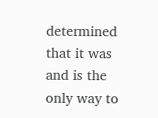determined that it was and is the only way to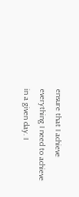ensure that I achieve everything I need to achieve in a given day. I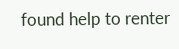found help to renter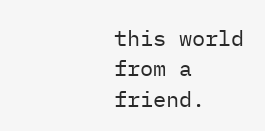this world from a friend.